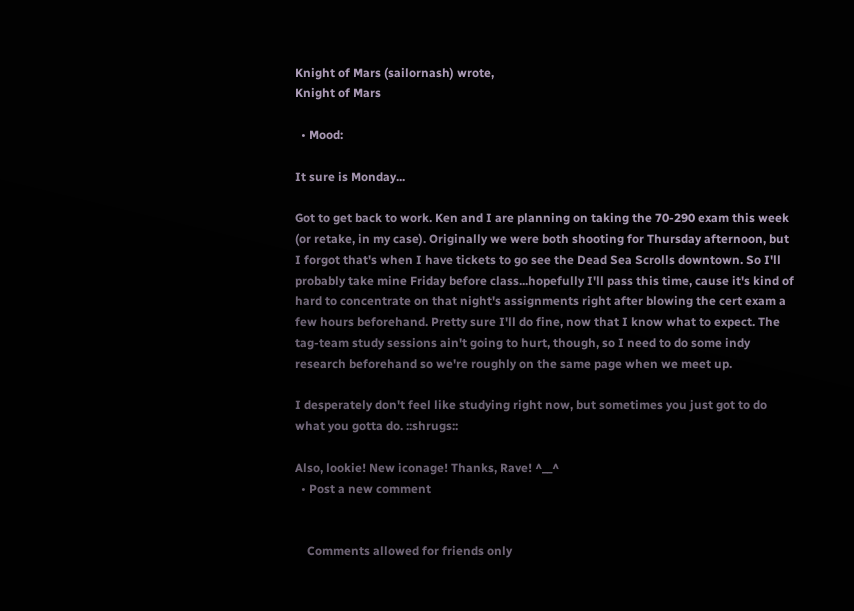Knight of Mars (sailornash) wrote,
Knight of Mars

  • Mood:

It sure is Monday...

Got to get back to work. Ken and I are planning on taking the 70-290 exam this week (or retake, in my case). Originally we were both shooting for Thursday afternoon, but I forgot that's when I have tickets to go see the Dead Sea Scrolls downtown. So I'll probably take mine Friday before class...hopefully I'll pass this time, cause it's kind of hard to concentrate on that night's assignments right after blowing the cert exam a few hours beforehand. Pretty sure I'll do fine, now that I know what to expect. The tag-team study sessions ain't going to hurt, though, so I need to do some indy research beforehand so we're roughly on the same page when we meet up.

I desperately don't feel like studying right now, but sometimes you just got to do what you gotta do. ::shrugs::

Also, lookie! New iconage! Thanks, Rave! ^__^
  • Post a new comment


    Comments allowed for friends only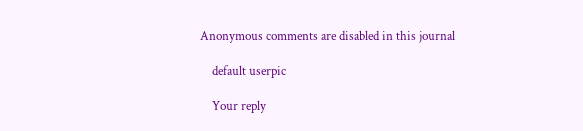Anonymous comments are disabled in this journal

    default userpic

    Your reply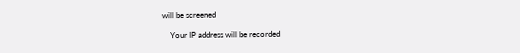will be screened

    Your IP address will be recorded